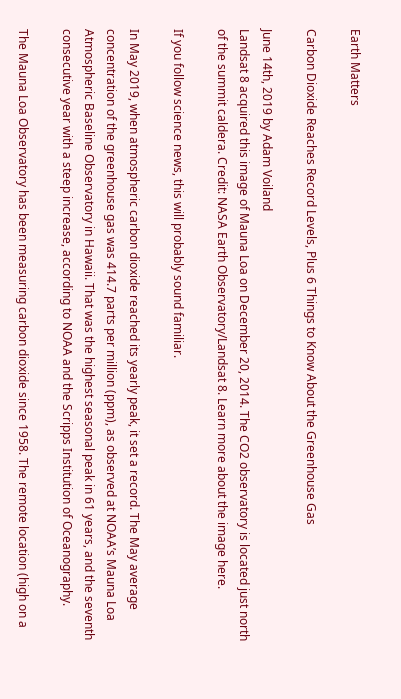Earth Matters

Carbon Dioxide Reaches Record Levels, Plus 6 Things to Know About the Greenhouse Gas

June 14th, 2019 by Adam Voiland
Landsat 8 acquired this image of Mauna Loa on December 20, 2014. The CO2 observatory is located just north of the summit caldera. Credit: NASA Earth Observatory/Landsat 8. Learn more about the image here.

If you follow science news, this will probably sound familiar.

In May 2019, when atmospheric carbon dioxide reached its yearly peak, it set a record. The May average concentration of the greenhouse gas was 414.7 parts per million (ppm), as observed at NOAA’s Mauna Loa Atmospheric Baseline Observatory in Hawaii. That was the highest seasonal peak in 61 years, and the seventh consecutive year with a steep increase, according to NOAA and the Scripps Institution of Oceanography.

The Mauna Loa Observatory has been measuring carbon dioxide since 1958. The remote location (high on a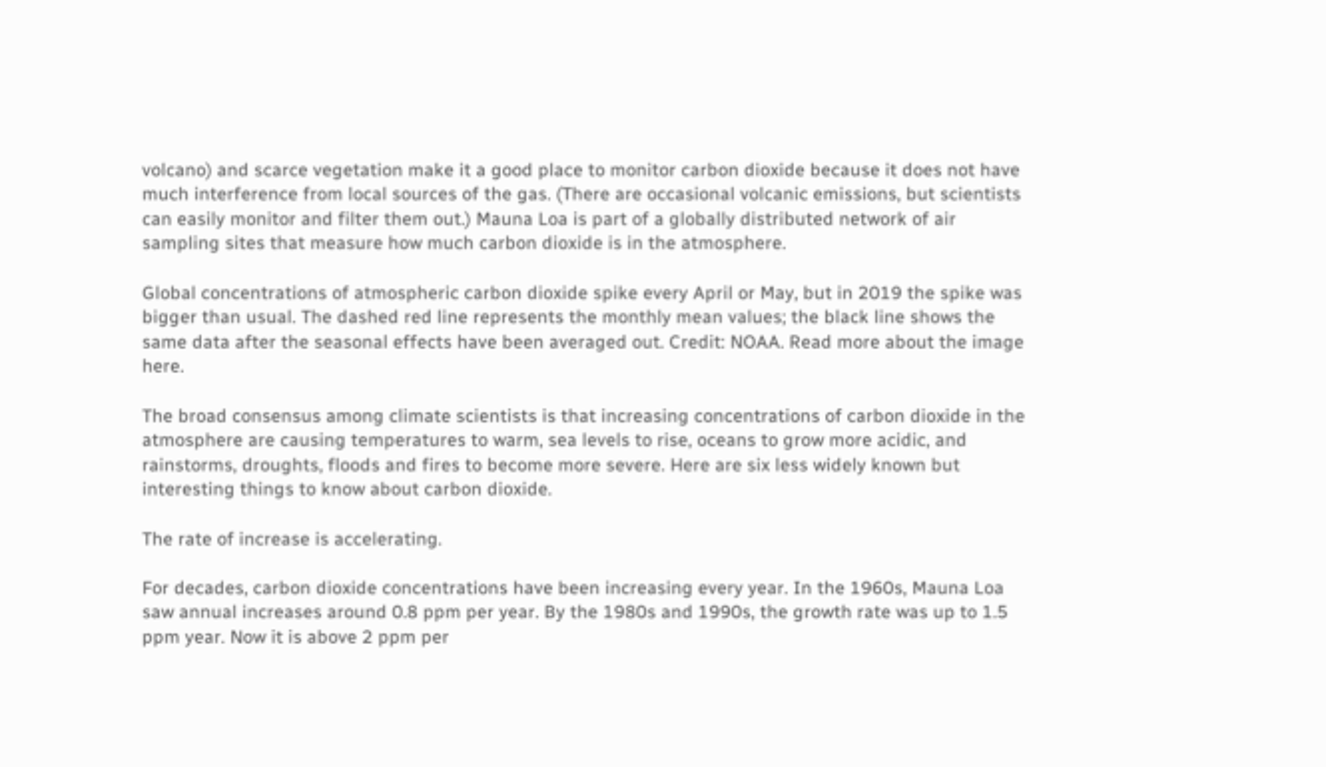volcano) and scarce vegetation make it a good place to monitor carbon dioxide because it does not have much interference from local sources of the gas. (There are occasional volcanic emissions, but scientists can easily monitor and filter them out.) Mauna Loa is part of a globally distributed network of air sampling sites that measure how much carbon dioxide is in the atmosphere.

Global concentrations of atmospheric carbon dioxide spike every April or May, but in 2019 the spike was bigger than usual. The dashed red line represents the monthly mean values; the black line shows the same data after the seasonal effects have been averaged out. Credit: NOAA. Read more about the image here.

The broad consensus among climate scientists is that increasing concentrations of carbon dioxide in the atmosphere are causing temperatures to warm, sea levels to rise, oceans to grow more acidic, and rainstorms, droughts, floods and fires to become more severe. Here are six less widely known but interesting things to know about carbon dioxide.

The rate of increase is accelerating.

For decades, carbon dioxide concentrations have been increasing every year. In the 1960s, Mauna Loa saw annual increases around 0.8 ppm per year. By the 1980s and 1990s, the growth rate was up to 1.5 ppm year. Now it is above 2 ppm per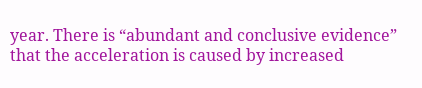year. There is “abundant and conclusive evidence” that the acceleration is caused by increased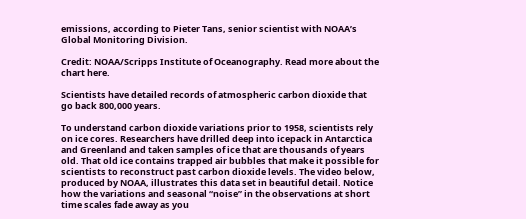emissions, according to Pieter Tans, senior scientist with NOAA’s Global Monitoring Division.

Credit: NOAA/Scripps Institute of Oceanography. Read more about the chart here.

Scientists have detailed records of atmospheric carbon dioxide that go back 800,000 years.

To understand carbon dioxide variations prior to 1958, scientists rely on ice cores. Researchers have drilled deep into icepack in Antarctica and Greenland and taken samples of ice that are thousands of years old. That old ice contains trapped air bubbles that make it possible for scientists to reconstruct past carbon dioxide levels. The video below, produced by NOAA, illustrates this data set in beautiful detail. Notice how the variations and seasonal “noise” in the observations at short time scales fade away as you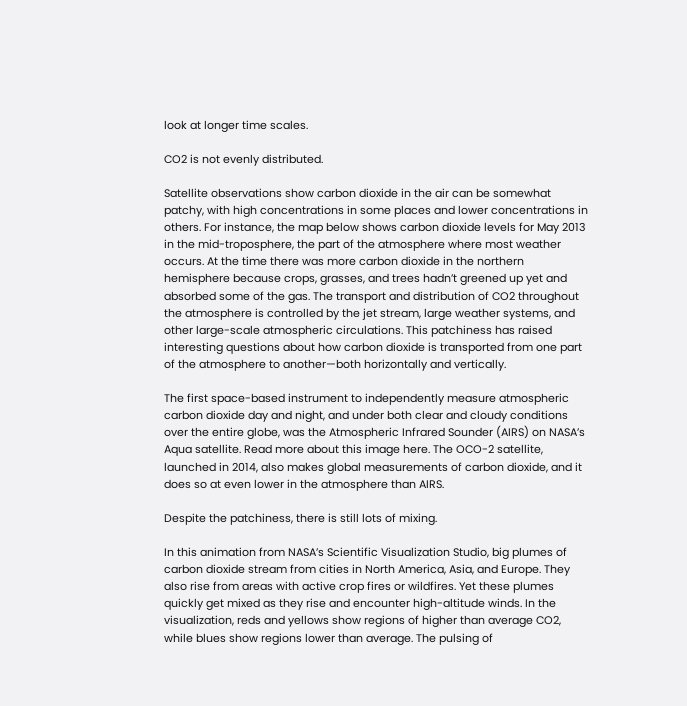look at longer time scales.

CO2 is not evenly distributed.

Satellite observations show carbon dioxide in the air can be somewhat patchy, with high concentrations in some places and lower concentrations in others. For instance, the map below shows carbon dioxide levels for May 2013 in the mid-troposphere, the part of the atmosphere where most weather occurs. At the time there was more carbon dioxide in the northern hemisphere because crops, grasses, and trees hadn’t greened up yet and absorbed some of the gas. The transport and distribution of CO2 throughout the atmosphere is controlled by the jet stream, large weather systems, and other large-scale atmospheric circulations. This patchiness has raised interesting questions about how carbon dioxide is transported from one part of the atmosphere to another—both horizontally and vertically.

The first space-based instrument to independently measure atmospheric carbon dioxide day and night, and under both clear and cloudy conditions over the entire globe, was the Atmospheric Infrared Sounder (AIRS) on NASA’s Aqua satellite. Read more about this image here. The OCO-2 satellite, launched in 2014, also makes global measurements of carbon dioxide, and it does so at even lower in the atmosphere than AIRS.

Despite the patchiness, there is still lots of mixing.

In this animation from NASA’s Scientific Visualization Studio, big plumes of carbon dioxide stream from cities in North America, Asia, and Europe. They also rise from areas with active crop fires or wildfires. Yet these plumes quickly get mixed as they rise and encounter high-altitude winds. In the visualization, reds and yellows show regions of higher than average CO2, while blues show regions lower than average. The pulsing of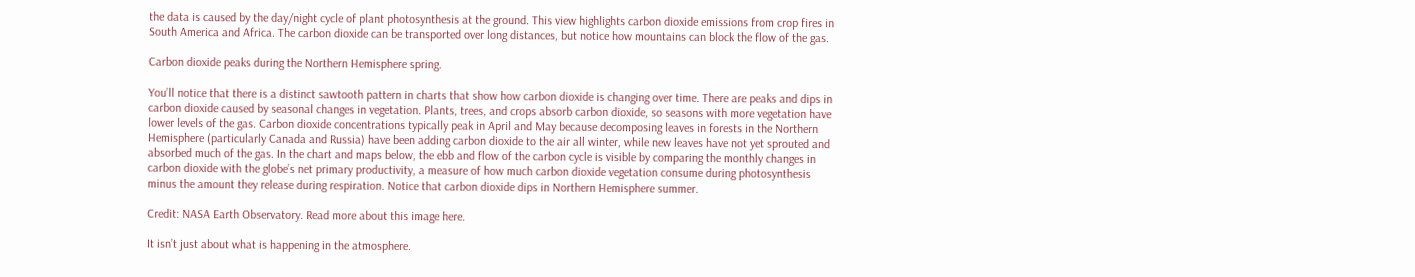the data is caused by the day/night cycle of plant photosynthesis at the ground. This view highlights carbon dioxide emissions from crop fires in South America and Africa. The carbon dioxide can be transported over long distances, but notice how mountains can block the flow of the gas.

Carbon dioxide peaks during the Northern Hemisphere spring.

You’ll notice that there is a distinct sawtooth pattern in charts that show how carbon dioxide is changing over time. There are peaks and dips in carbon dioxide caused by seasonal changes in vegetation. Plants, trees, and crops absorb carbon dioxide, so seasons with more vegetation have lower levels of the gas. Carbon dioxide concentrations typically peak in April and May because decomposing leaves in forests in the Northern Hemisphere (particularly Canada and Russia) have been adding carbon dioxide to the air all winter, while new leaves have not yet sprouted and absorbed much of the gas. In the chart and maps below, the ebb and flow of the carbon cycle is visible by comparing the monthly changes in carbon dioxide with the globe’s net primary productivity, a measure of how much carbon dioxide vegetation consume during photosynthesis minus the amount they release during respiration. Notice that carbon dioxide dips in Northern Hemisphere summer.

Credit: NASA Earth Observatory. Read more about this image here.

It isn’t just about what is happening in the atmosphere.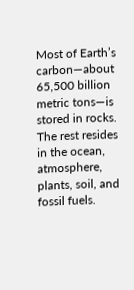Most of Earth’s carbon—about 65,500 billion metric tons—is stored in rocks. The rest resides in the ocean, atmosphere, plants, soil, and fossil fuels.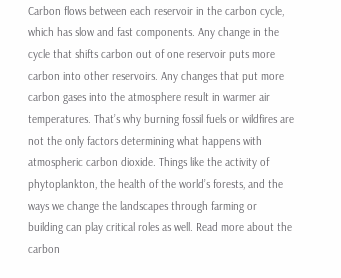Carbon flows between each reservoir in the carbon cycle, which has slow and fast components. Any change in the cycle that shifts carbon out of one reservoir puts more carbon into other reservoirs. Any changes that put more carbon gases into the atmosphere result in warmer air temperatures. That’s why burning fossil fuels or wildfires are not the only factors determining what happens with atmospheric carbon dioxide. Things like the activity of phytoplankton, the health of the world’s forests, and the ways we change the landscapes through farming or building can play critical roles as well. Read more about the carbon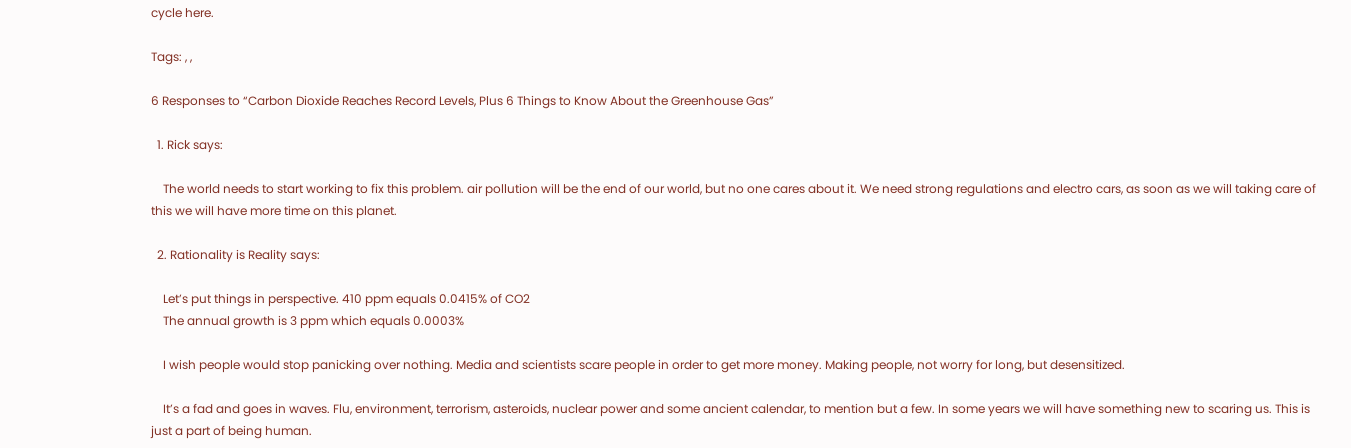cycle here.

Tags: , ,

6 Responses to “Carbon Dioxide Reaches Record Levels, Plus 6 Things to Know About the Greenhouse Gas”

  1. Rick says:

    The world needs to start working to fix this problem. air pollution will be the end of our world, but no one cares about it. We need strong regulations and electro cars, as soon as we will taking care of this we will have more time on this planet.

  2. Rationality is Reality says:

    Let’s put things in perspective. 410 ppm equals 0.0415% of CO2
    The annual growth is 3 ppm which equals 0.0003%

    I wish people would stop panicking over nothing. Media and scientists scare people in order to get more money. Making people, not worry for long, but desensitized.

    It’s a fad and goes in waves. Flu, environment, terrorism, asteroids, nuclear power and some ancient calendar, to mention but a few. In some years we will have something new to scaring us. This is just a part of being human.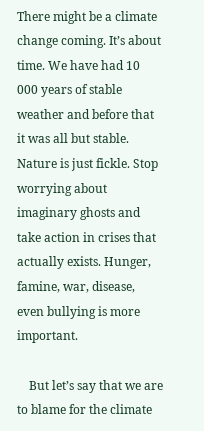There might be a climate change coming. It’s about time. We have had 10 000 years of stable weather and before that it was all but stable. Nature is just fickle. Stop worrying about imaginary ghosts and take action in crises that actually exists. Hunger, famine, war, disease, even bullying is more important.

    But let’s say that we are to blame for the climate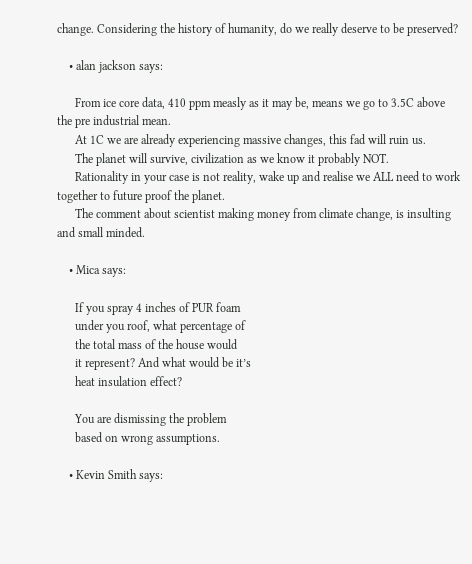change. Considering the history of humanity, do we really deserve to be preserved?

    • alan jackson says:

      From ice core data, 410 ppm measly as it may be, means we go to 3.5C above the pre industrial mean.
      At 1C we are already experiencing massive changes, this fad will ruin us.
      The planet will survive, civilization as we know it probably NOT.
      Rationality in your case is not reality, wake up and realise we ALL need to work together to future proof the planet.
      The comment about scientist making money from climate change, is insulting and small minded.

    • Mica says:

      If you spray 4 inches of PUR foam
      under you roof, what percentage of
      the total mass of the house would
      it represent? And what would be it’s
      heat insulation effect?

      You are dismissing the problem
      based on wrong assumptions.

    • Kevin Smith says: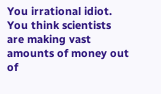You irrational idiot. You think scientists are making vast amounts of money out of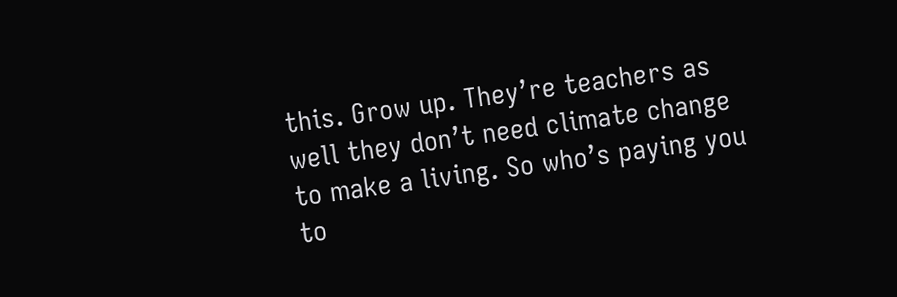this. Grow up. They’re teachers as well they don’t need climate change to make a living. So who’s paying you to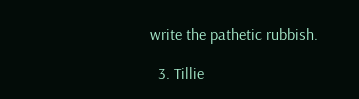write the pathetic rubbish.

  3. Tillie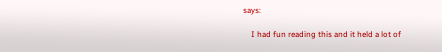says:

    I had fun reading this and it held a lot of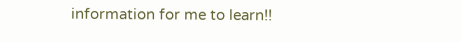information for me to learn!!